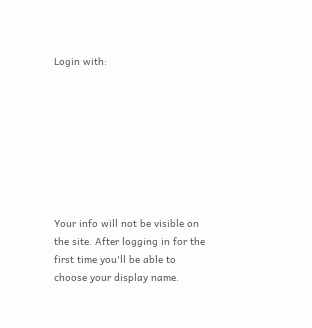Login with:








Your info will not be visible on the site. After logging in for the first time you'll be able to choose your display name.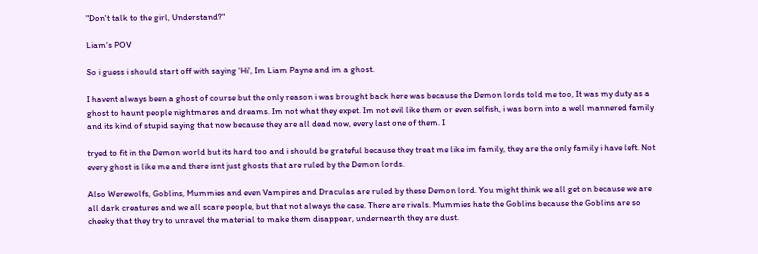"Don't talk to the girl, Understand?"

Liam's POV

So i guess i should start off with saying 'Hi', Im Liam Payne and im a ghost.

I havent always been a ghost of course but the only reason i was brought back here was because the Demon lords told me too, It was my duty as a ghost to haunt people nightmares and dreams. Im not what they expet. Im not evil like them or even selfish, i was born into a well mannered family and its kind of stupid saying that now because they are all dead now, every last one of them. I

tryed to fit in the Demon world but its hard too and i should be grateful because they treat me like im family, they are the only family i have left. Not every ghost is like me and there isnt just ghosts that are ruled by the Demon lords.

Also Werewolfs, Goblins, Mummies and even Vampires and Draculas are ruled by these Demon lord. You might think we all get on because we are all dark creatures and we all scare people, but that not always the case. There are rivals. Mummies hate the Goblins because the Goblins are so cheeky that they try to unravel the material to make them disappear, undernearth they are dust.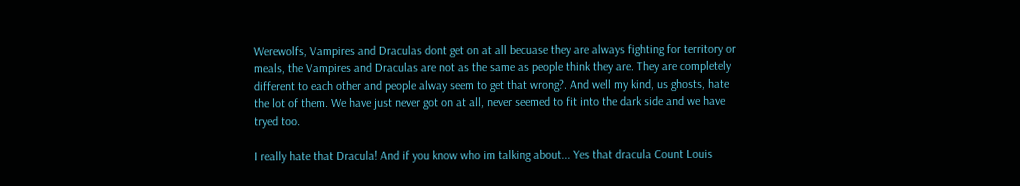Werewolfs, Vampires and Draculas dont get on at all becuase they are always fighting for territory or meals, the Vampires and Draculas are not as the same as people think they are. They are completely different to each other and people alway seem to get that wrong?. And well my kind, us ghosts, hate the lot of them. We have just never got on at all, never seemed to fit into the dark side and we have tryed too.

I really hate that Dracula! And if you know who im talking about... Yes that dracula Count Louis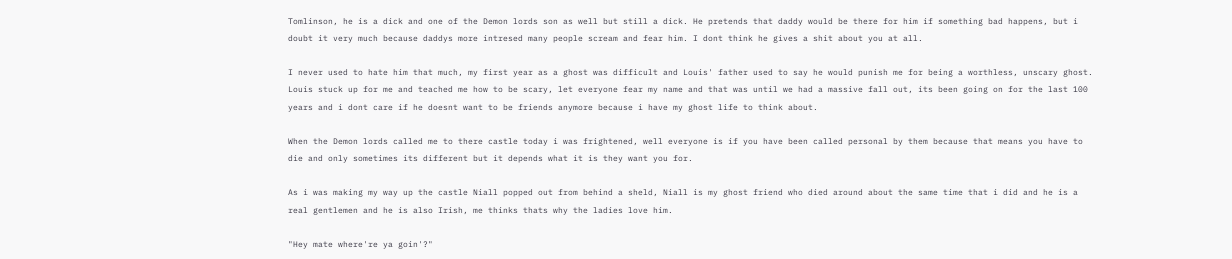Tomlinson, he is a dick and one of the Demon lords son as well but still a dick. He pretends that daddy would be there for him if something bad happens, but i doubt it very much because daddys more intresed many people scream and fear him. I dont think he gives a shit about you at all.

I never used to hate him that much, my first year as a ghost was difficult and Louis' father used to say he would punish me for being a worthless, unscary ghost. Louis stuck up for me and teached me how to be scary, let everyone fear my name and that was until we had a massive fall out, its been going on for the last 100 years and i dont care if he doesnt want to be friends anymore because i have my ghost life to think about.

When the Demon lords called me to there castle today i was frightened, well everyone is if you have been called personal by them because that means you have to die and only sometimes its different but it depends what it is they want you for.

As i was making my way up the castle Niall popped out from behind a sheld, Niall is my ghost friend who died around about the same time that i did and he is a real gentlemen and he is also Irish, me thinks thats why the ladies love him.

"Hey mate where're ya goin'?"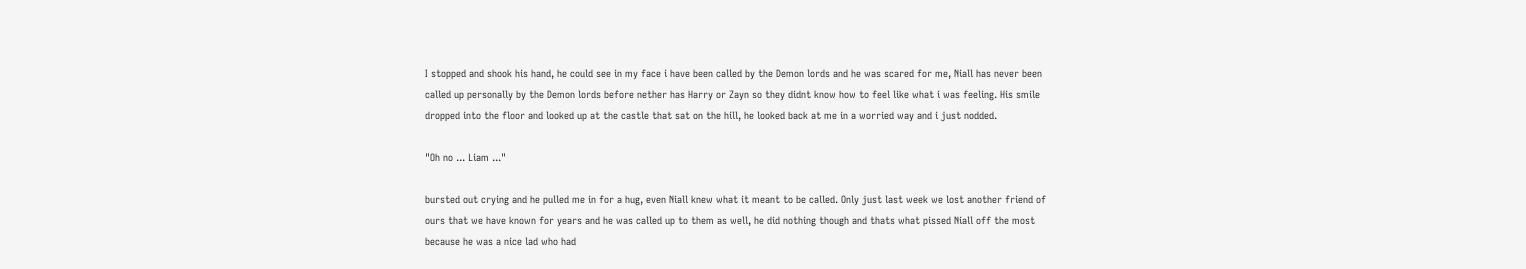I stopped and shook his hand, he could see in my face i have been called by the Demon lords and he was scared for me, Niall has never been called up personally by the Demon lords before nether has Harry or Zayn so they didnt know how to feel like what i was feeling. His smile dropped into the floor and looked up at the castle that sat on the hill, he looked back at me in a worried way and i just nodded.

"Oh no ... Liam ..."

bursted out crying and he pulled me in for a hug, even Niall knew what it meant to be called. Only just last week we lost another friend of ours that we have known for years and he was called up to them as well, he did nothing though and thats what pissed Niall off the most because he was a nice lad who had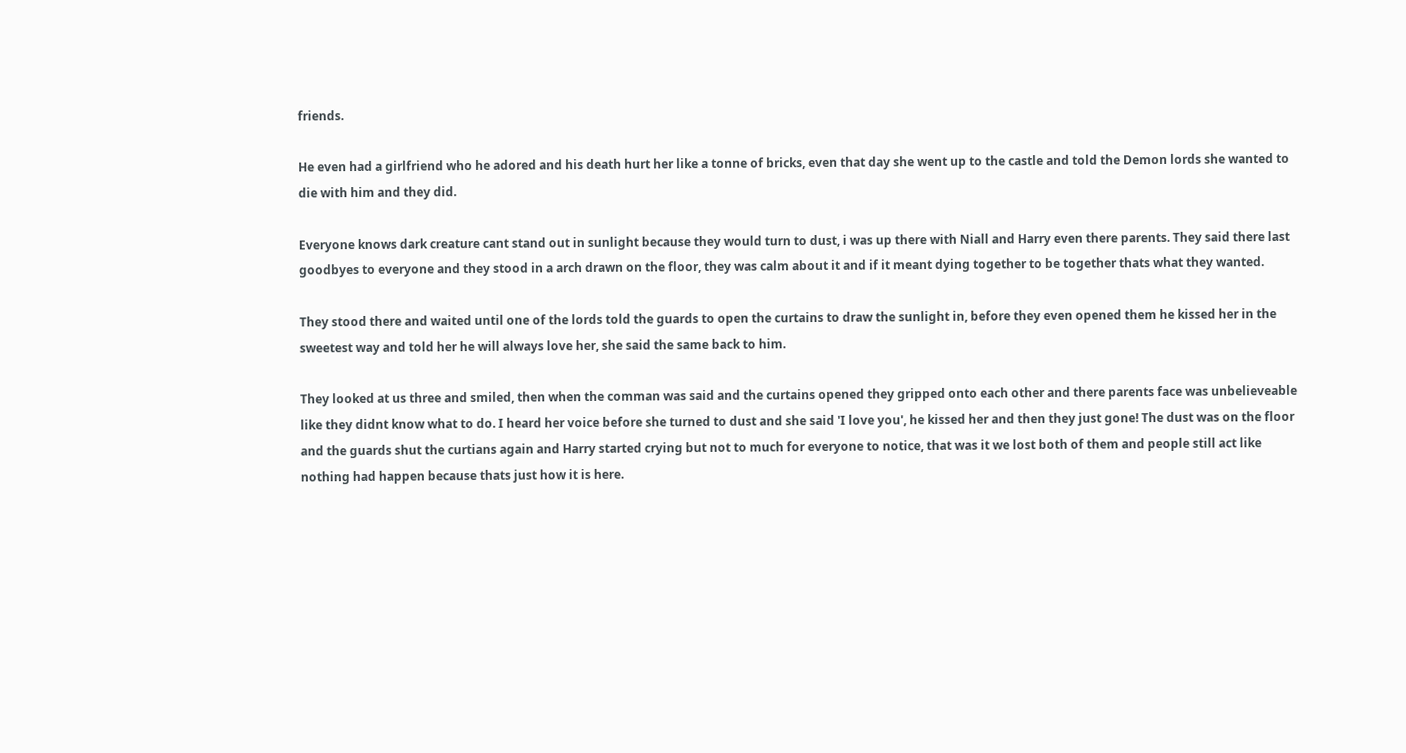friends.

He even had a girlfriend who he adored and his death hurt her like a tonne of bricks, even that day she went up to the castle and told the Demon lords she wanted to die with him and they did.

Everyone knows dark creature cant stand out in sunlight because they would turn to dust, i was up there with Niall and Harry even there parents. They said there last goodbyes to everyone and they stood in a arch drawn on the floor, they was calm about it and if it meant dying together to be together thats what they wanted.

They stood there and waited until one of the lords told the guards to open the curtains to draw the sunlight in, before they even opened them he kissed her in the sweetest way and told her he will always love her, she said the same back to him.

They looked at us three and smiled, then when the comman was said and the curtains opened they gripped onto each other and there parents face was unbelieveable like they didnt know what to do. I heard her voice before she turned to dust and she said 'I love you', he kissed her and then they just gone! The dust was on the floor and the guards shut the curtians again and Harry started crying but not to much for everyone to notice, that was it we lost both of them and people still act like nothing had happen because thats just how it is here.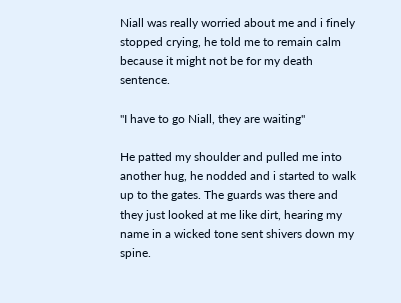Niall was really worried about me and i finely stopped crying, he told me to remain calm because it might not be for my death sentence.

"I have to go Niall, they are waiting"

He patted my shoulder and pulled me into another hug, he nodded and i started to walk up to the gates. The guards was there and they just looked at me like dirt, hearing my name in a wicked tone sent shivers down my spine.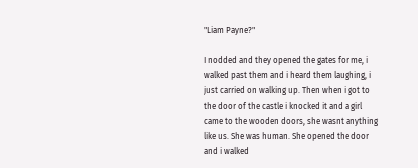"Liam Payne?"

I nodded and they opened the gates for me, i walked past them and i heard them laughing, i just carried on walking up. Then when i got to the door of the castle i knocked it and a girl came to the wooden doors, she wasnt anything like us. She was human. She opened the door and i walked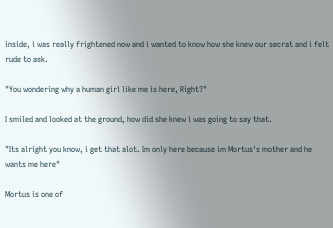inside, i was really frightened now and i wanted to know how she knew our secrat and i felt rude to ask.

"You wondering why a human girl like me is here, Right?"

I smiled and looked at the ground, how did she knew i was going to say that.

"Its alright you know, i get that alot. Im only here because im Mortus's mother and he wants me here"

Mortus is one of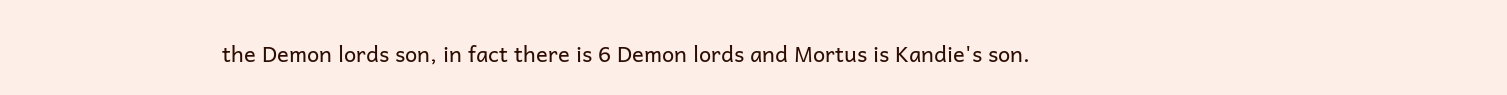the Demon lords son, in fact there is 6 Demon lords and Mortus is Kandie's son.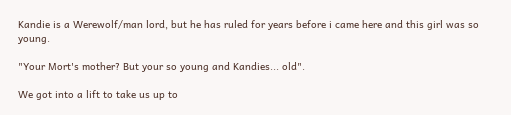Kandie is a Werewolf/man lord, but he has ruled for years before i came here and this girl was so young.

"Your Mort's mother? But your so young and Kandies... old".

We got into a lift to take us up to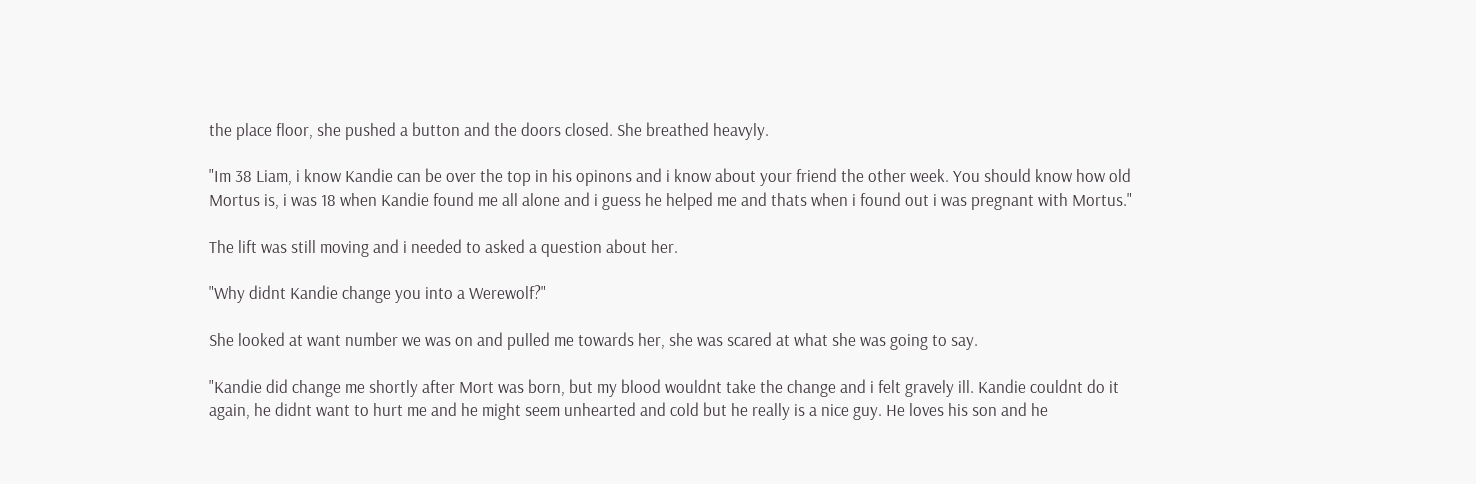the place floor, she pushed a button and the doors closed. She breathed heavyly.

"Im 38 Liam, i know Kandie can be over the top in his opinons and i know about your friend the other week. You should know how old Mortus is, i was 18 when Kandie found me all alone and i guess he helped me and thats when i found out i was pregnant with Mortus."

The lift was still moving and i needed to asked a question about her.

"Why didnt Kandie change you into a Werewolf?"

She looked at want number we was on and pulled me towards her, she was scared at what she was going to say.

"Kandie did change me shortly after Mort was born, but my blood wouldnt take the change and i felt gravely ill. Kandie couldnt do it again, he didnt want to hurt me and he might seem unhearted and cold but he really is a nice guy. He loves his son and he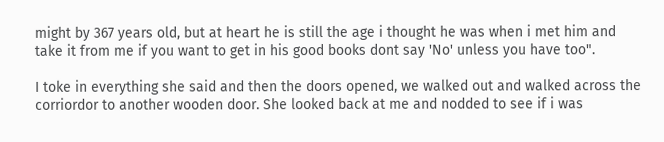might by 367 years old, but at heart he is still the age i thought he was when i met him and take it from me if you want to get in his good books dont say 'No' unless you have too".

I toke in everything she said and then the doors opened, we walked out and walked across the corriordor to another wooden door. She looked back at me and nodded to see if i was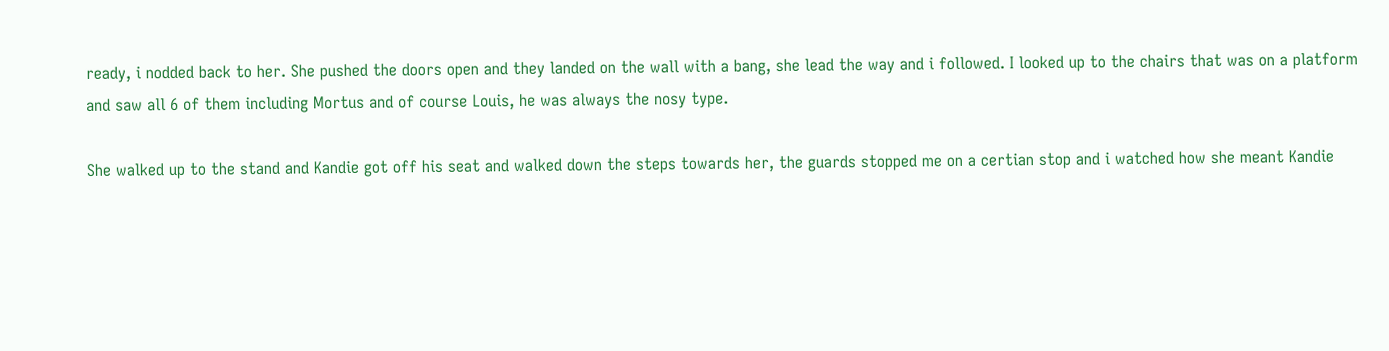ready, i nodded back to her. She pushed the doors open and they landed on the wall with a bang, she lead the way and i followed. I looked up to the chairs that was on a platform and saw all 6 of them including Mortus and of course Louis, he was always the nosy type.

She walked up to the stand and Kandie got off his seat and walked down the steps towards her, the guards stopped me on a certian stop and i watched how she meant Kandie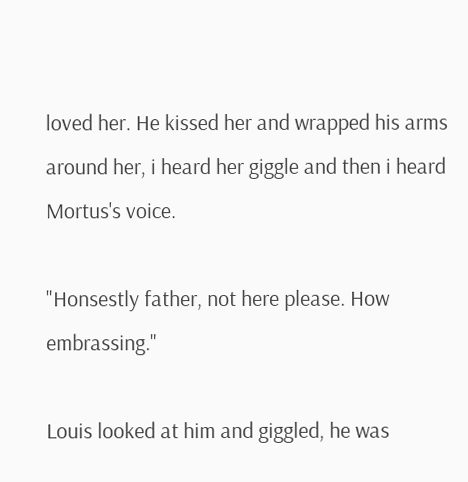loved her. He kissed her and wrapped his arms around her, i heard her giggle and then i heard Mortus's voice.

"Honsestly father, not here please. How embrassing."

Louis looked at him and giggled, he was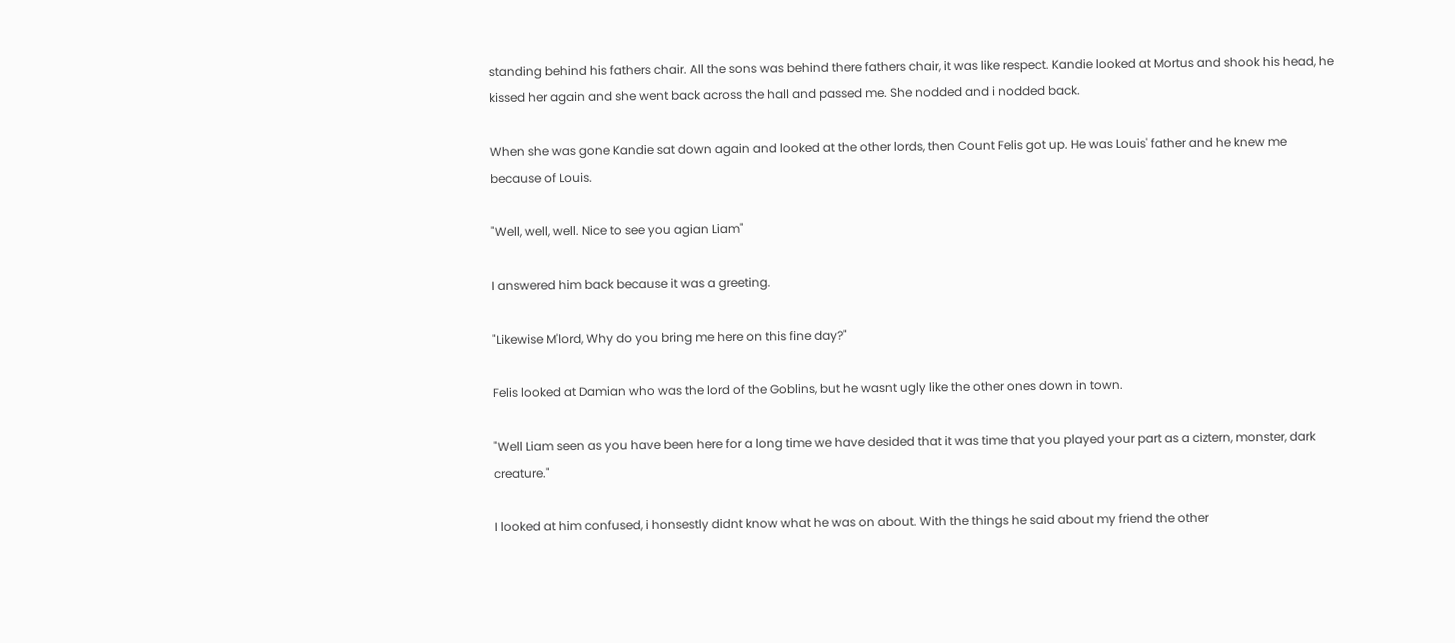standing behind his fathers chair. All the sons was behind there fathers chair, it was like respect. Kandie looked at Mortus and shook his head, he kissed her again and she went back across the hall and passed me. She nodded and i nodded back.

When she was gone Kandie sat down again and looked at the other lords, then Count Felis got up. He was Louis' father and he knew me because of Louis.

"Well, well, well. Nice to see you agian Liam"

I answered him back because it was a greeting.

"Likewise M'lord, Why do you bring me here on this fine day?"

Felis looked at Damian who was the lord of the Goblins, but he wasnt ugly like the other ones down in town.

"Well Liam seen as you have been here for a long time we have desided that it was time that you played your part as a ciztern, monster, dark creature."

I looked at him confused, i honsestly didnt know what he was on about. With the things he said about my friend the other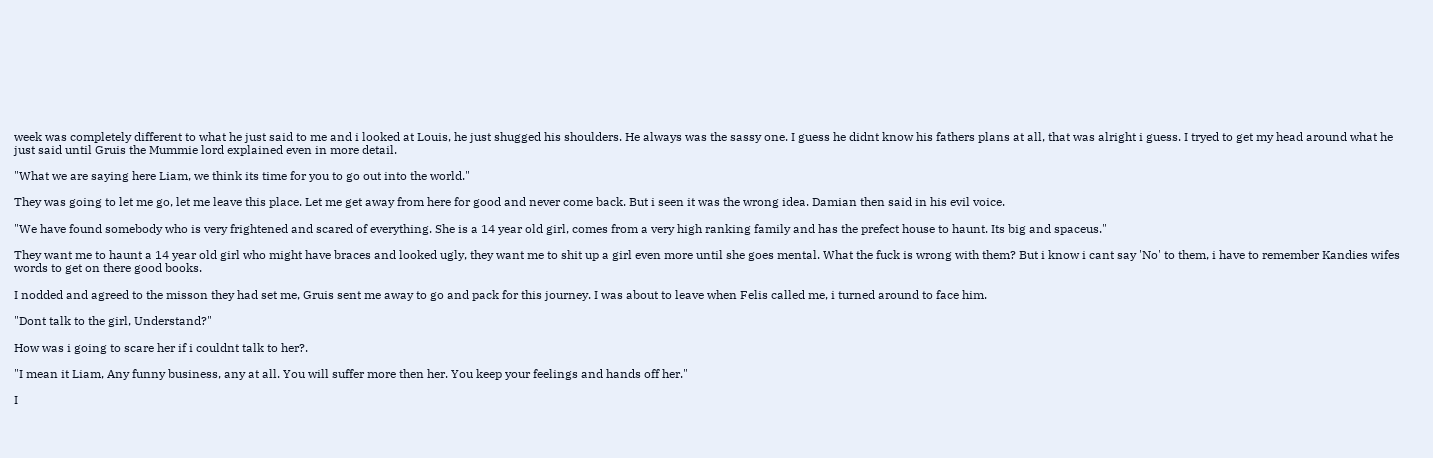week was completely different to what he just said to me and i looked at Louis, he just shugged his shoulders. He always was the sassy one. I guess he didnt know his fathers plans at all, that was alright i guess. I tryed to get my head around what he just said until Gruis the Mummie lord explained even in more detail.

"What we are saying here Liam, we think its time for you to go out into the world."

They was going to let me go, let me leave this place. Let me get away from here for good and never come back. But i seen it was the wrong idea. Damian then said in his evil voice.

"We have found somebody who is very frightened and scared of everything. She is a 14 year old girl, comes from a very high ranking family and has the prefect house to haunt. Its big and spaceus."

They want me to haunt a 14 year old girl who might have braces and looked ugly, they want me to shit up a girl even more until she goes mental. What the fuck is wrong with them? But i know i cant say 'No' to them, i have to remember Kandies wifes words to get on there good books.

I nodded and agreed to the misson they had set me, Gruis sent me away to go and pack for this journey. I was about to leave when Felis called me, i turned around to face him.

"Dont talk to the girl, Understand?"

How was i going to scare her if i couldnt talk to her?.

"I mean it Liam, Any funny business, any at all. You will suffer more then her. You keep your feelings and hands off her."

I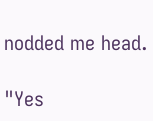nodded me head.

"Yes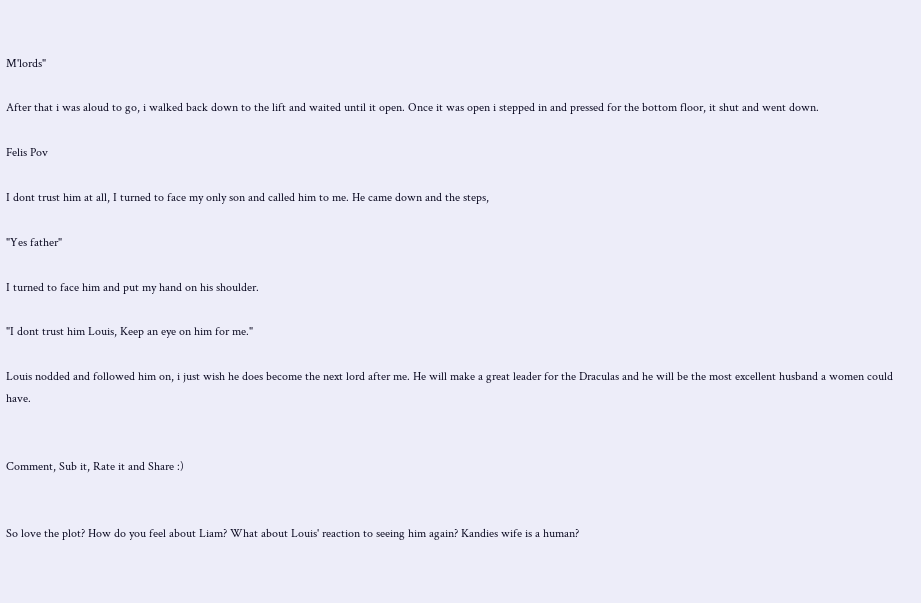M'lords"

After that i was aloud to go, i walked back down to the lift and waited until it open. Once it was open i stepped in and pressed for the bottom floor, it shut and went down.

Felis Pov

I dont trust him at all, I turned to face my only son and called him to me. He came down and the steps,

"Yes father"

I turned to face him and put my hand on his shoulder.

"I dont trust him Louis, Keep an eye on him for me."

Louis nodded and followed him on, i just wish he does become the next lord after me. He will make a great leader for the Draculas and he will be the most excellent husband a women could have.


Comment, Sub it, Rate it and Share :)


So love the plot? How do you feel about Liam? What about Louis' reaction to seeing him again? Kandies wife is a human?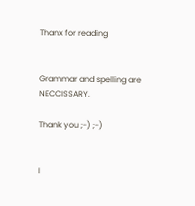Thanx for reading


Grammar and spelling are NECCISSARY.

Thank you ;-) ;-)


I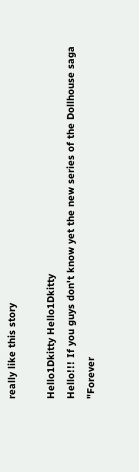really like this story

Hello1Dkitty Hello1Dkitty
Hello!!! If you guys don't know yet the new series of the Dollhouse saga "Forever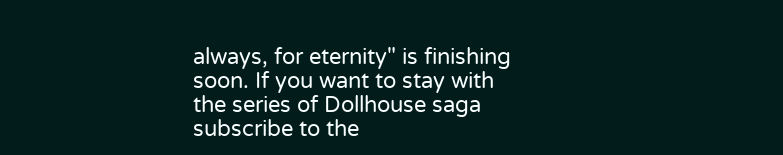always, for eternity" is finishing soon. If you want to stay with the series of Dollhouse saga subscribe to the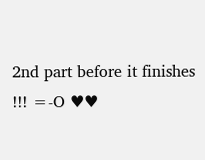2nd part before it finishes !!! =-O ♥♥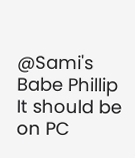@Sami's Babe Phillip
It should be on PC